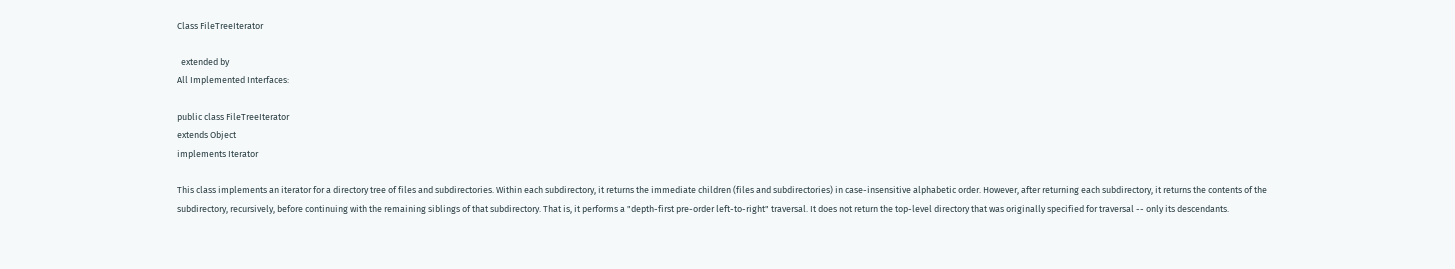Class FileTreeIterator

  extended by
All Implemented Interfaces:

public class FileTreeIterator
extends Object
implements Iterator

This class implements an iterator for a directory tree of files and subdirectories. Within each subdirectory, it returns the immediate children (files and subdirectories) in case-insensitive alphabetic order. However, after returning each subdirectory, it returns the contents of the subdirectory, recursively, before continuing with the remaining siblings of that subdirectory. That is, it performs a "depth-first pre-order left-to-right" traversal. It does not return the top-level directory that was originally specified for traversal -- only its descendants.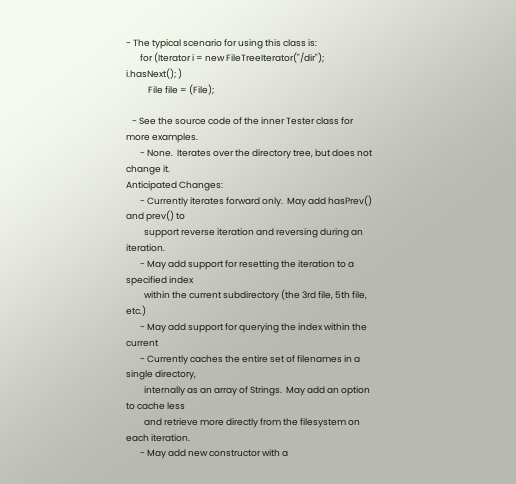- The typical scenario for using this class is:
       for (Iterator i = new FileTreeIterator("/dir"); i.hasNext(); )
           File file = (File);

   - See the source code of the inner Tester class for more examples.
       - None.  Iterates over the directory tree, but does not change it.
Anticipated Changes:
       - Currently iterates forward only.  May add hasPrev() and prev() to
         support reverse iteration and reversing during an iteration.
       - May add support for resetting the iteration to a specified index
         within the current subdirectory (the 3rd file, 5th file, etc.)
       - May add support for querying the index within the current
       - Currently caches the entire set of filenames in a single directory,
         internally as an array of Strings.  May add an option to cache less
         and retrieve more directly from the filesystem on each iteration.
       - May add new constructor with a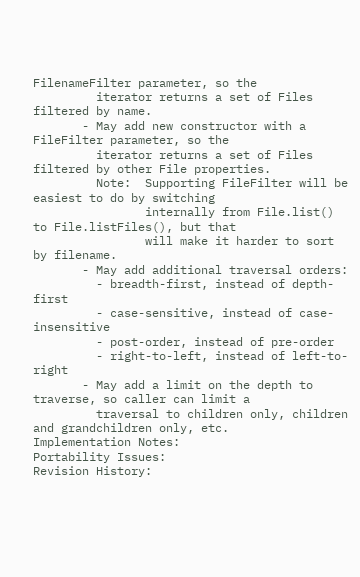FilenameFilter parameter, so the
         iterator returns a set of Files filtered by name.
       - May add new constructor with a FileFilter parameter, so the
         iterator returns a set of Files filtered by other File properties.
         Note:  Supporting FileFilter will be easiest to do by switching
                internally from File.list() to File.listFiles(), but that
                will make it harder to sort by filename.
       - May add additional traversal orders:
         - breadth-first, instead of depth-first
         - case-sensitive, instead of case-insensitive
         - post-order, instead of pre-order
         - right-to-left, instead of left-to-right
       - May add a limit on the depth to traverse, so caller can limit a
         traversal to children only, children and grandchildren only, etc.
Implementation Notes:
Portability Issues:
Revision History: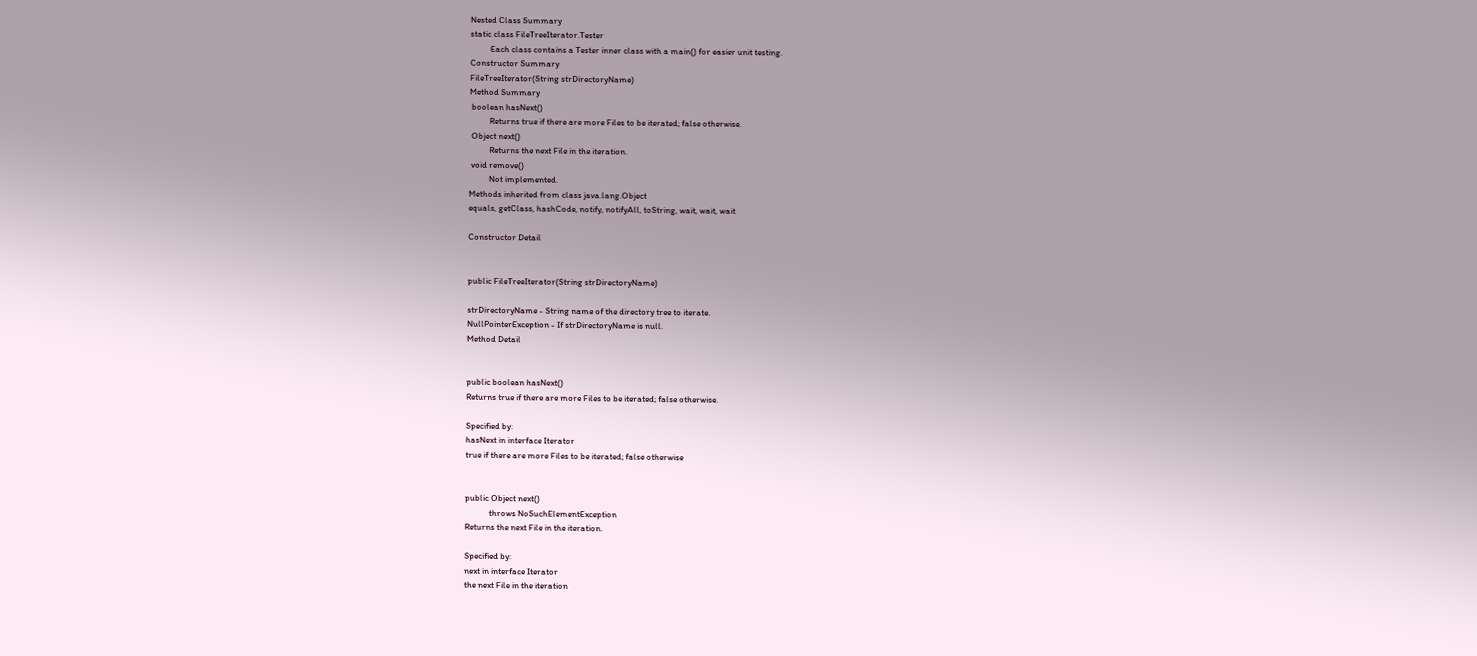Nested Class Summary
static class FileTreeIterator.Tester
          Each class contains a Tester inner class with a main() for easier unit testing.
Constructor Summary
FileTreeIterator(String strDirectoryName)
Method Summary
 boolean hasNext()
          Returns true if there are more Files to be iterated; false otherwise.
 Object next()
          Returns the next File in the iteration.
 void remove()
          Not implemented.
Methods inherited from class java.lang.Object
equals, getClass, hashCode, notify, notifyAll, toString, wait, wait, wait

Constructor Detail


public FileTreeIterator(String strDirectoryName)

strDirectoryName - String name of the directory tree to iterate.
NullPointerException - If strDirectoryName is null.
Method Detail


public boolean hasNext()
Returns true if there are more Files to be iterated; false otherwise.

Specified by:
hasNext in interface Iterator
true if there are more Files to be iterated; false otherwise


public Object next()
            throws NoSuchElementException
Returns the next File in the iteration.

Specified by:
next in interface Iterator
the next File in the iteration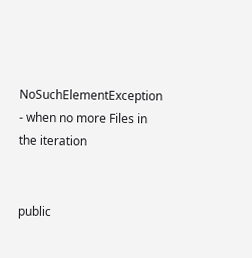NoSuchElementException - when no more Files in the iteration


public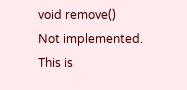void remove()
Not implemented. This is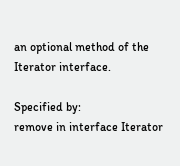an optional method of the Iterator interface.

Specified by:
remove in interface Iterator